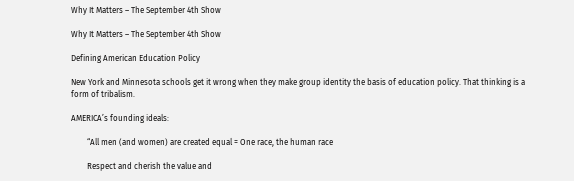Why It Matters – The September 4th Show

Why It Matters – The September 4th Show

Defining American Education Policy

New York and Minnesota schools get it wrong when they make group identity the basis of education policy. That thinking is a form of tribalism.

AMERICA’s founding ideals:

        “All men (and women) are created equal = One race, the human race

        Respect and cherish the value and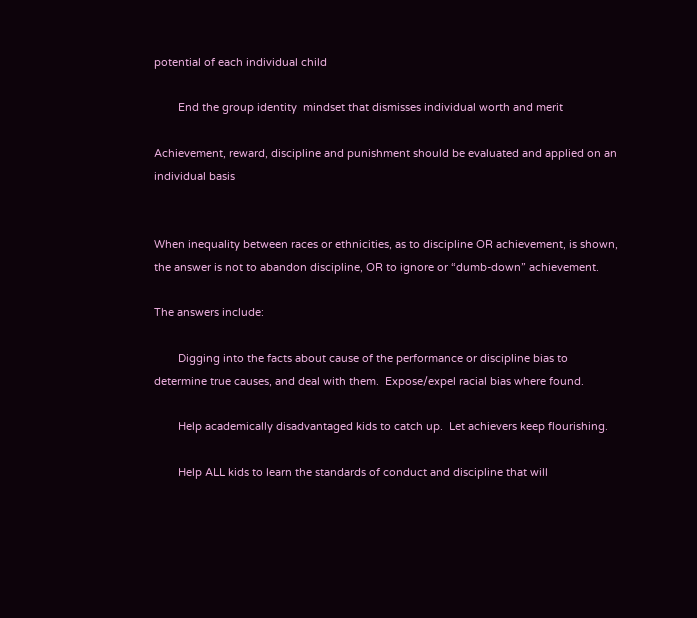potential of each individual child

        End the group identity  mindset that dismisses individual worth and merit

Achievement, reward, discipline and punishment should be evaluated and applied on an individual basis


When inequality between races or ethnicities, as to discipline OR achievement, is shown, the answer is not to abandon discipline, OR to ignore or “dumb-down” achievement.

The answers include:

        Digging into the facts about cause of the performance or discipline bias to determine true causes, and deal with them.  Expose/expel racial bias where found.

        Help academically disadvantaged kids to catch up.  Let achievers keep flourishing.

        Help ALL kids to learn the standards of conduct and discipline that will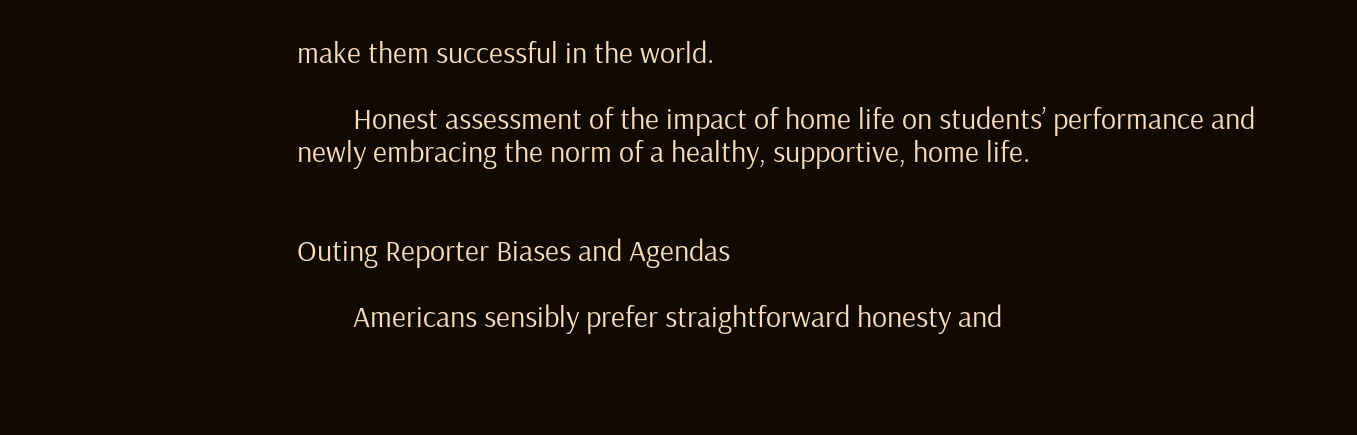make them successful in the world.

        Honest assessment of the impact of home life on students’ performance and newly embracing the norm of a healthy, supportive, home life.


Outing Reporter Biases and Agendas

        Americans sensibly prefer straightforward honesty and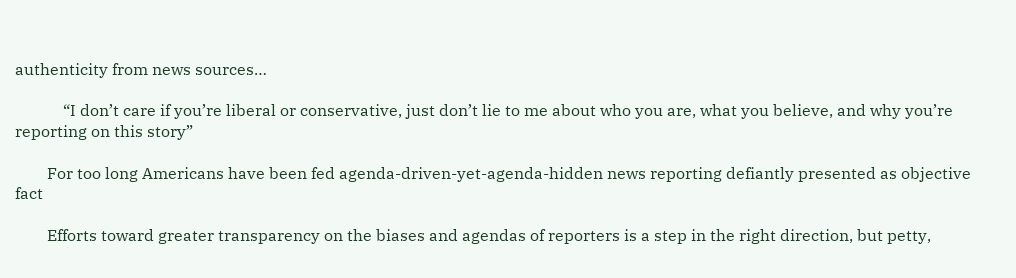authenticity from news sources…

            “I don’t care if you’re liberal or conservative, just don’t lie to me about who you are, what you believe, and why you’re reporting on this story”

        For too long Americans have been fed agenda-driven-yet-agenda-hidden news reporting defiantly presented as objective fact

        Efforts toward greater transparency on the biases and agendas of reporters is a step in the right direction, but petty,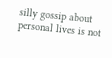silly gossip about personal lives is not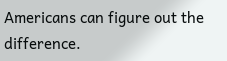Americans can figure out the difference.